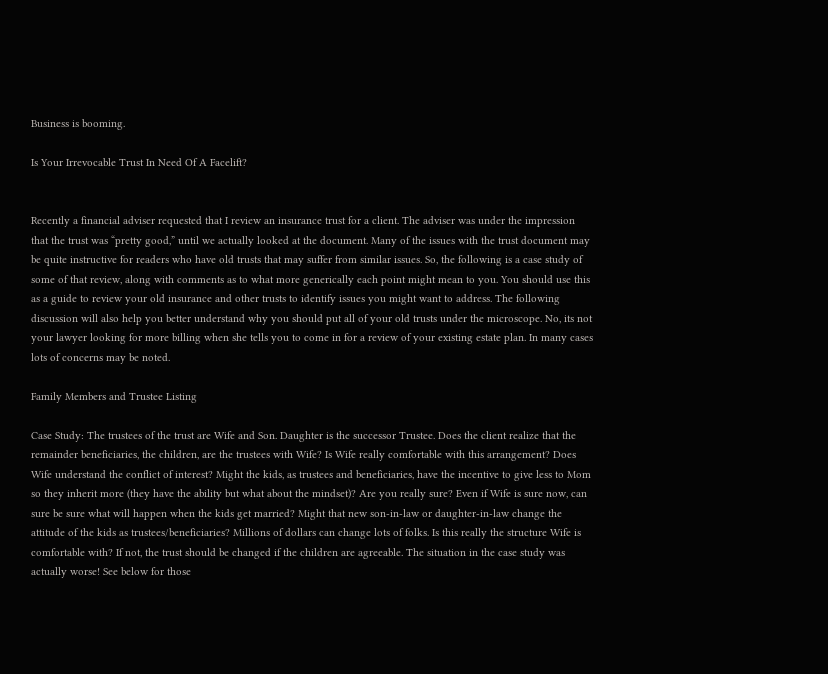Business is booming.

Is Your Irrevocable Trust In Need Of A Facelift?


Recently a financial adviser requested that I review an insurance trust for a client. The adviser was under the impression that the trust was “pretty good,” until we actually looked at the document. Many of the issues with the trust document may be quite instructive for readers who have old trusts that may suffer from similar issues. So, the following is a case study of some of that review, along with comments as to what more generically each point might mean to you. You should use this as a guide to review your old insurance and other trusts to identify issues you might want to address. The following discussion will also help you better understand why you should put all of your old trusts under the microscope. No, its not your lawyer looking for more billing when she tells you to come in for a review of your existing estate plan. In many cases lots of concerns may be noted.

Family Members and Trustee Listing

Case Study: The trustees of the trust are Wife and Son. Daughter is the successor Trustee. Does the client realize that the remainder beneficiaries, the children, are the trustees with Wife? Is Wife really comfortable with this arrangement? Does Wife understand the conflict of interest? Might the kids, as trustees and beneficiaries, have the incentive to give less to Mom so they inherit more (they have the ability but what about the mindset)? Are you really sure? Even if Wife is sure now, can sure be sure what will happen when the kids get married? Might that new son-in-law or daughter-in-law change the attitude of the kids as trustees/beneficiaries? Millions of dollars can change lots of folks. Is this really the structure Wife is comfortable with? If not, the trust should be changed if the children are agreeable. The situation in the case study was actually worse! See below for those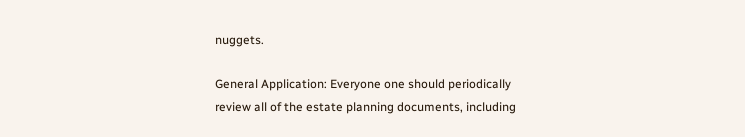nuggets.

General Application: Everyone one should periodically review all of the estate planning documents, including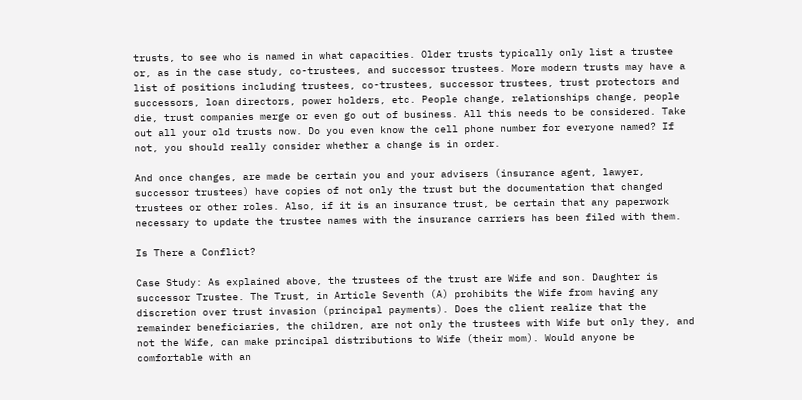trusts, to see who is named in what capacities. Older trusts typically only list a trustee or, as in the case study, co-trustees, and successor trustees. More modern trusts may have a list of positions including trustees, co-trustees, successor trustees, trust protectors and successors, loan directors, power holders, etc. People change, relationships change, people die, trust companies merge or even go out of business. All this needs to be considered. Take out all your old trusts now. Do you even know the cell phone number for everyone named? If not, you should really consider whether a change is in order.

And once changes, are made be certain you and your advisers (insurance agent, lawyer, successor trustees) have copies of not only the trust but the documentation that changed trustees or other roles. Also, if it is an insurance trust, be certain that any paperwork necessary to update the trustee names with the insurance carriers has been filed with them.

Is There a Conflict?

Case Study: As explained above, the trustees of the trust are Wife and son. Daughter is successor Trustee. The Trust, in Article Seventh (A) prohibits the Wife from having any discretion over trust invasion (principal payments). Does the client realize that the remainder beneficiaries, the children, are not only the trustees with Wife but only they, and not the Wife, can make principal distributions to Wife (their mom). Would anyone be comfortable with an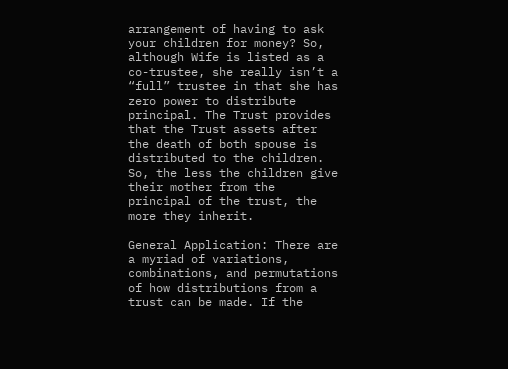arrangement of having to ask your children for money? So, although Wife is listed as a co-trustee, she really isn’t a “full” trustee in that she has zero power to distribute principal. The Trust provides that the Trust assets after the death of both spouse is distributed to the children. So, the less the children give their mother from the principal of the trust, the more they inherit.

General Application: There are a myriad of variations, combinations, and permutations of how distributions from a trust can be made. If the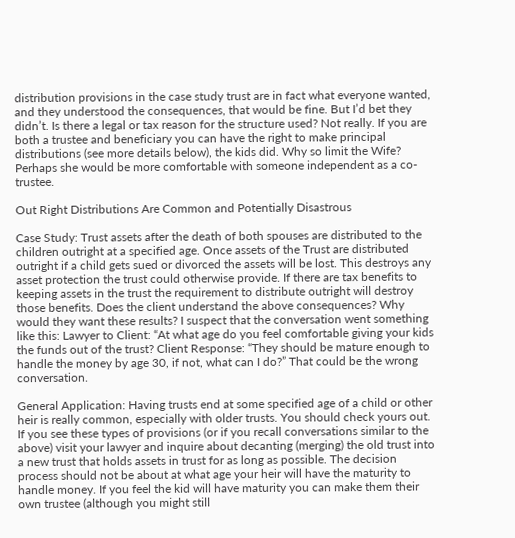distribution provisions in the case study trust are in fact what everyone wanted, and they understood the consequences, that would be fine. But I’d bet they didn’t. Is there a legal or tax reason for the structure used? Not really. If you are both a trustee and beneficiary you can have the right to make principal distributions (see more details below), the kids did. Why so limit the Wife? Perhaps she would be more comfortable with someone independent as a co-trustee.

Out Right Distributions Are Common and Potentially Disastrous

Case Study: Trust assets after the death of both spouses are distributed to the children outright at a specified age. Once assets of the Trust are distributed outright if a child gets sued or divorced the assets will be lost. This destroys any asset protection the trust could otherwise provide. If there are tax benefits to keeping assets in the trust the requirement to distribute outright will destroy those benefits. Does the client understand the above consequences? Why would they want these results? I suspect that the conversation went something like this: Lawyer to Client: “At what age do you feel comfortable giving your kids the funds out of the trust? Client Response: “They should be mature enough to handle the money by age 30, if not, what can I do?” That could be the wrong conversation.

General Application: Having trusts end at some specified age of a child or other heir is really common, especially with older trusts. You should check yours out. If you see these types of provisions (or if you recall conversations similar to the above) visit your lawyer and inquire about decanting (merging) the old trust into a new trust that holds assets in trust for as long as possible. The decision process should not be about at what age your heir will have the maturity to handle money. If you feel the kid will have maturity you can make them their own trustee (although you might still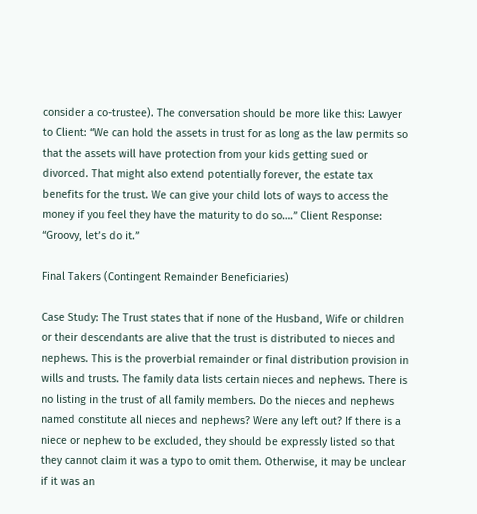consider a co-trustee). The conversation should be more like this: Lawyer to Client: “We can hold the assets in trust for as long as the law permits so that the assets will have protection from your kids getting sued or divorced. That might also extend potentially forever, the estate tax benefits for the trust. We can give your child lots of ways to access the money if you feel they have the maturity to do so….” Client Response: “Groovy, let’s do it.”

Final Takers (Contingent Remainder Beneficiaries)

Case Study: The Trust states that if none of the Husband, Wife or children or their descendants are alive that the trust is distributed to nieces and nephews. This is the proverbial remainder or final distribution provision in wills and trusts. The family data lists certain nieces and nephews. There is no listing in the trust of all family members. Do the nieces and nephews named constitute all nieces and nephews? Were any left out? If there is a niece or nephew to be excluded, they should be expressly listed so that they cannot claim it was a typo to omit them. Otherwise, it may be unclear if it was an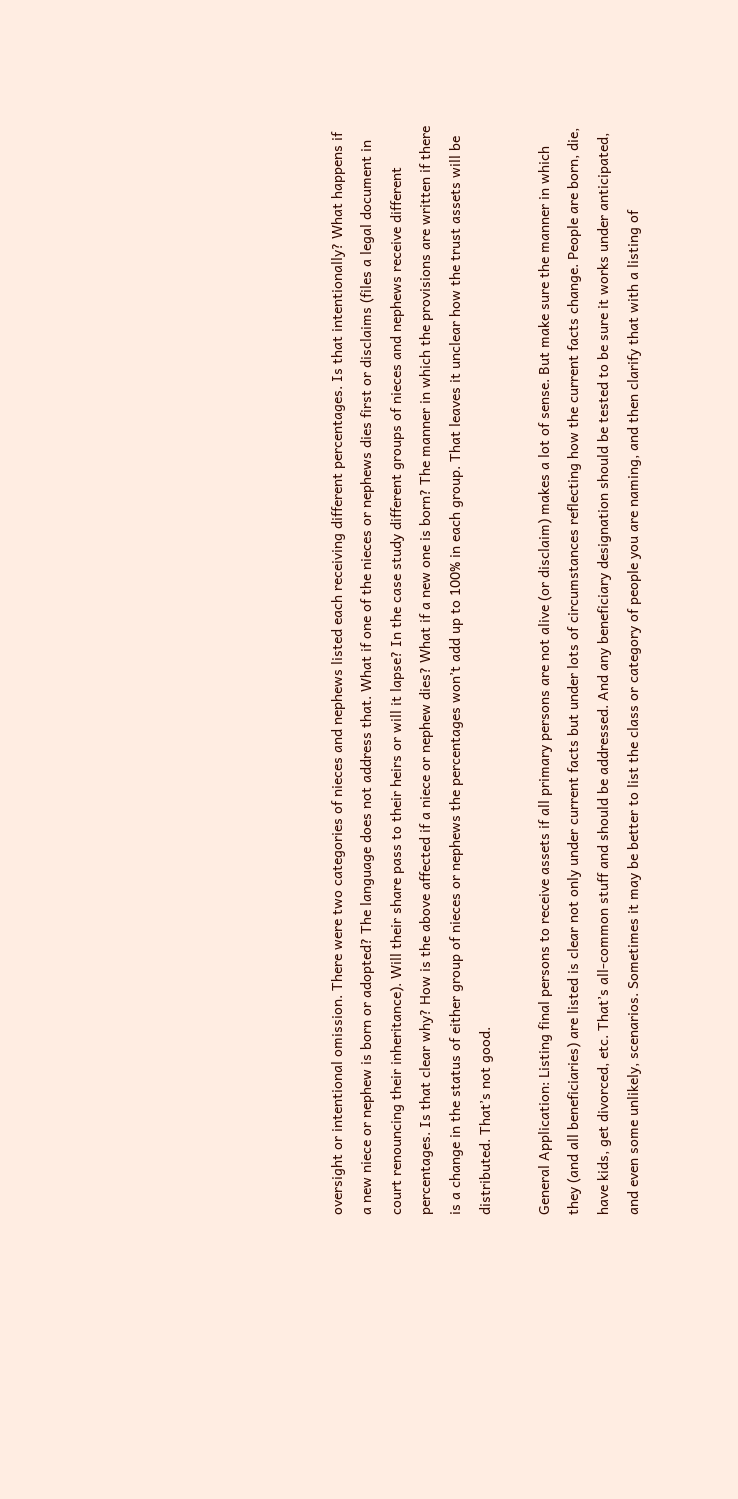oversight or intentional omission. There were two categories of nieces and nephews listed each receiving different percentages. Is that intentionally? What happens if a new niece or nephew is born or adopted? The language does not address that. What if one of the nieces or nephews dies first or disclaims (files a legal document in court renouncing their inheritance). Will their share pass to their heirs or will it lapse? In the case study different groups of nieces and nephews receive different percentages. Is that clear why? How is the above affected if a niece or nephew dies? What if a new one is born? The manner in which the provisions are written if there is a change in the status of either group of nieces or nephews the percentages won’t add up to 100% in each group. That leaves it unclear how the trust assets will be distributed. That’s not good.

General Application: Listing final persons to receive assets if all primary persons are not alive (or disclaim) makes a lot of sense. But make sure the manner in which they (and all beneficiaries) are listed is clear not only under current facts but under lots of circumstances reflecting how the current facts change. People are born, die, have kids, get divorced, etc. That’s all-common stuff and should be addressed. And any beneficiary designation should be tested to be sure it works under anticipated, and even some unlikely, scenarios. Sometimes it may be better to list the class or category of people you are naming, and then clarify that with a listing of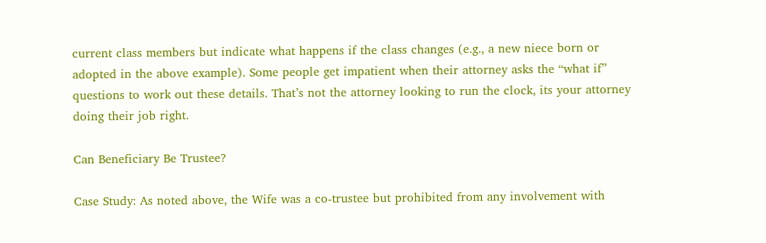current class members but indicate what happens if the class changes (e.g., a new niece born or adopted in the above example). Some people get impatient when their attorney asks the “what if” questions to work out these details. That’s not the attorney looking to run the clock, its your attorney doing their job right.

Can Beneficiary Be Trustee?

Case Study: As noted above, the Wife was a co-trustee but prohibited from any involvement with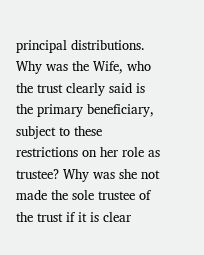principal distributions. Why was the Wife, who the trust clearly said is the primary beneficiary, subject to these restrictions on her role as trustee? Why was she not made the sole trustee of the trust if it is clear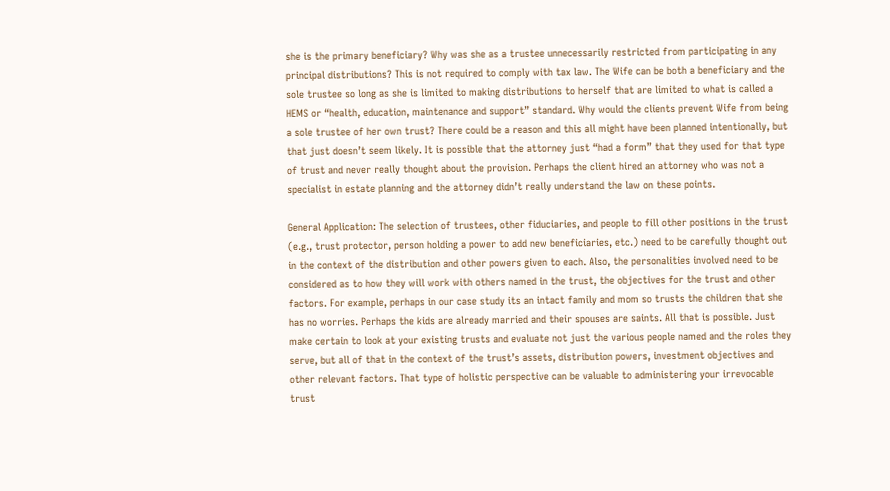she is the primary beneficiary? Why was she as a trustee unnecessarily restricted from participating in any principal distributions? This is not required to comply with tax law. The Wife can be both a beneficiary and the sole trustee so long as she is limited to making distributions to herself that are limited to what is called a HEMS or “health, education, maintenance and support” standard. Why would the clients prevent Wife from being a sole trustee of her own trust? There could be a reason and this all might have been planned intentionally, but that just doesn’t seem likely. It is possible that the attorney just “had a form” that they used for that type of trust and never really thought about the provision. Perhaps the client hired an attorney who was not a specialist in estate planning and the attorney didn’t really understand the law on these points.

General Application: The selection of trustees, other fiduciaries, and people to fill other positions in the trust (e.g., trust protector, person holding a power to add new beneficiaries, etc.) need to be carefully thought out in the context of the distribution and other powers given to each. Also, the personalities involved need to be considered as to how they will work with others named in the trust, the objectives for the trust and other factors. For example, perhaps in our case study its an intact family and mom so trusts the children that she has no worries. Perhaps the kids are already married and their spouses are saints. All that is possible. Just make certain to look at your existing trusts and evaluate not just the various people named and the roles they serve, but all of that in the context of the trust’s assets, distribution powers, investment objectives and other relevant factors. That type of holistic perspective can be valuable to administering your irrevocable trust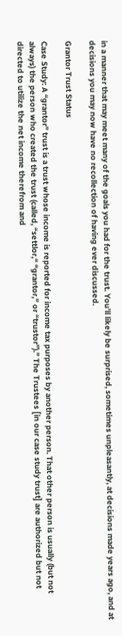in a manner that may meet many of the goals you had for the trust. You’ll likely be surprised, sometimes unpleasantly, at decisions made years ago, and at decisions you may now have no recollection of having ever discussed.

Grantor Trust Status

Case Study: A “grantor” trust is a trust whose income is reported for income tax purposes by another person. That other person is usually (but not always) the person who created the trust (called, “settlor,“ “grantor,” or “trustor”).” The Trustees [in our case study trust] are authorized but not directed to utilize the net income therefrom and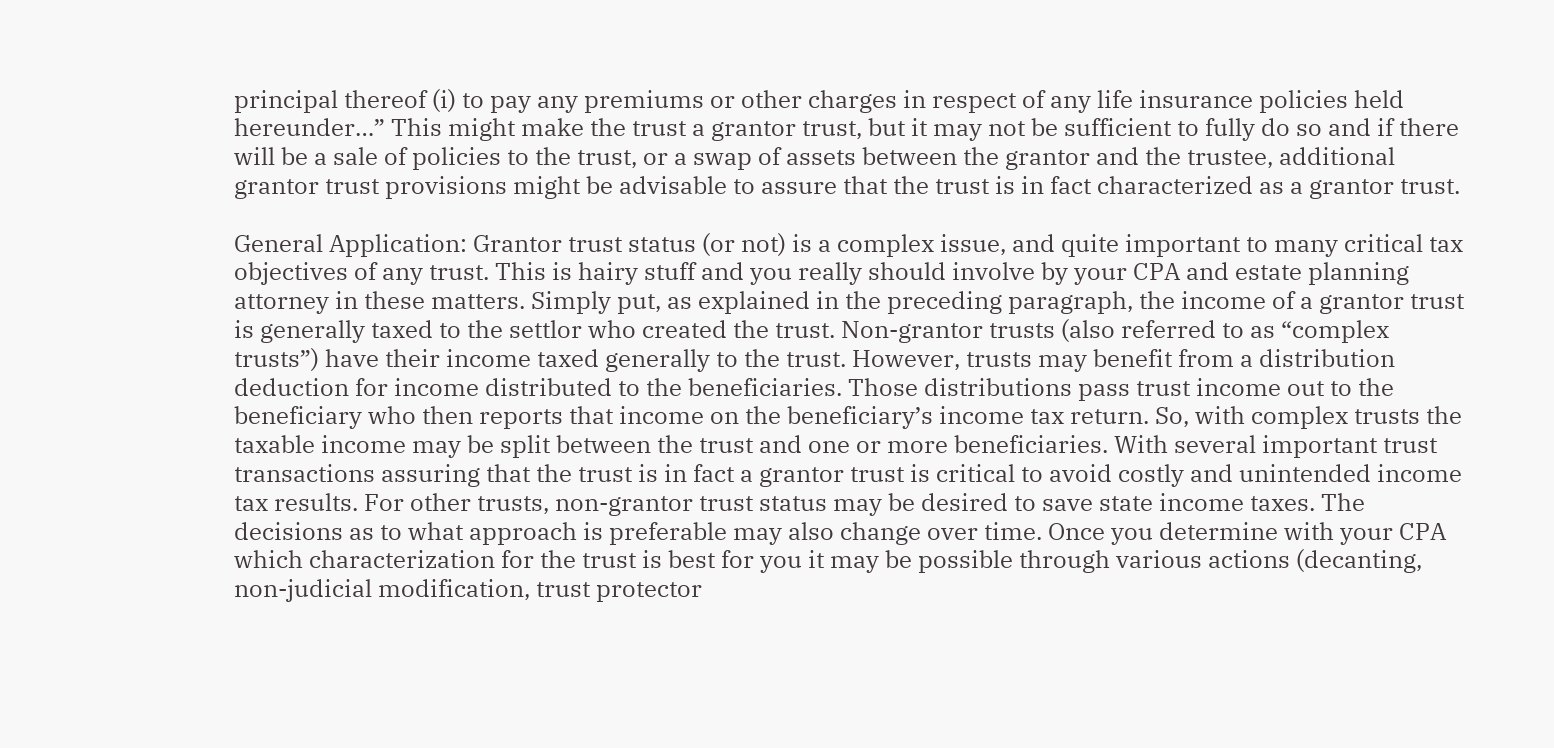principal thereof (i) to pay any premiums or other charges in respect of any life insurance policies held hereunder…” This might make the trust a grantor trust, but it may not be sufficient to fully do so and if there will be a sale of policies to the trust, or a swap of assets between the grantor and the trustee, additional grantor trust provisions might be advisable to assure that the trust is in fact characterized as a grantor trust.

General Application: Grantor trust status (or not) is a complex issue, and quite important to many critical tax objectives of any trust. This is hairy stuff and you really should involve by your CPA and estate planning attorney in these matters. Simply put, as explained in the preceding paragraph, the income of a grantor trust is generally taxed to the settlor who created the trust. Non-grantor trusts (also referred to as “complex trusts”) have their income taxed generally to the trust. However, trusts may benefit from a distribution deduction for income distributed to the beneficiaries. Those distributions pass trust income out to the beneficiary who then reports that income on the beneficiary’s income tax return. So, with complex trusts the taxable income may be split between the trust and one or more beneficiaries. With several important trust transactions assuring that the trust is in fact a grantor trust is critical to avoid costly and unintended income tax results. For other trusts, non-grantor trust status may be desired to save state income taxes. The decisions as to what approach is preferable may also change over time. Once you determine with your CPA which characterization for the trust is best for you it may be possible through various actions (decanting, non-judicial modification, trust protector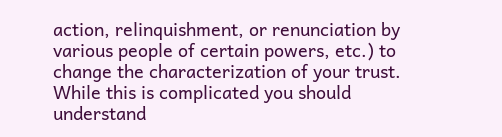action, relinquishment, or renunciation by various people of certain powers, etc.) to change the characterization of your trust. While this is complicated you should understand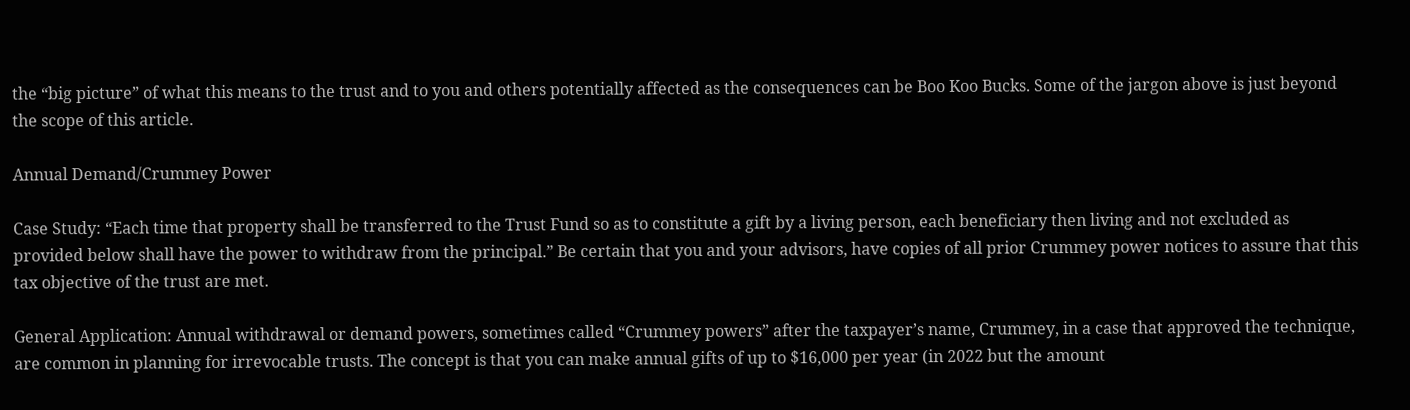the “big picture” of what this means to the trust and to you and others potentially affected as the consequences can be Boo Koo Bucks. Some of the jargon above is just beyond the scope of this article.

Annual Demand/Crummey Power

Case Study: “Each time that property shall be transferred to the Trust Fund so as to constitute a gift by a living person, each beneficiary then living and not excluded as provided below shall have the power to withdraw from the principal.” Be certain that you and your advisors, have copies of all prior Crummey power notices to assure that this tax objective of the trust are met.

General Application: Annual withdrawal or demand powers, sometimes called “Crummey powers” after the taxpayer’s name, Crummey, in a case that approved the technique, are common in planning for irrevocable trusts. The concept is that you can make annual gifts of up to $16,000 per year (in 2022 but the amount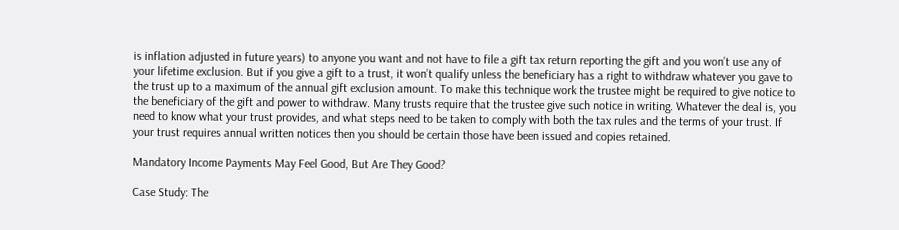is inflation adjusted in future years) to anyone you want and not have to file a gift tax return reporting the gift and you won’t use any of your lifetime exclusion. But if you give a gift to a trust, it won’t qualify unless the beneficiary has a right to withdraw whatever you gave to the trust up to a maximum of the annual gift exclusion amount. To make this technique work the trustee might be required to give notice to the beneficiary of the gift and power to withdraw. Many trusts require that the trustee give such notice in writing. Whatever the deal is, you need to know what your trust provides, and what steps need to be taken to comply with both the tax rules and the terms of your trust. If your trust requires annual written notices then you should be certain those have been issued and copies retained.

Mandatory Income Payments May Feel Good, But Are They Good?

Case Study: The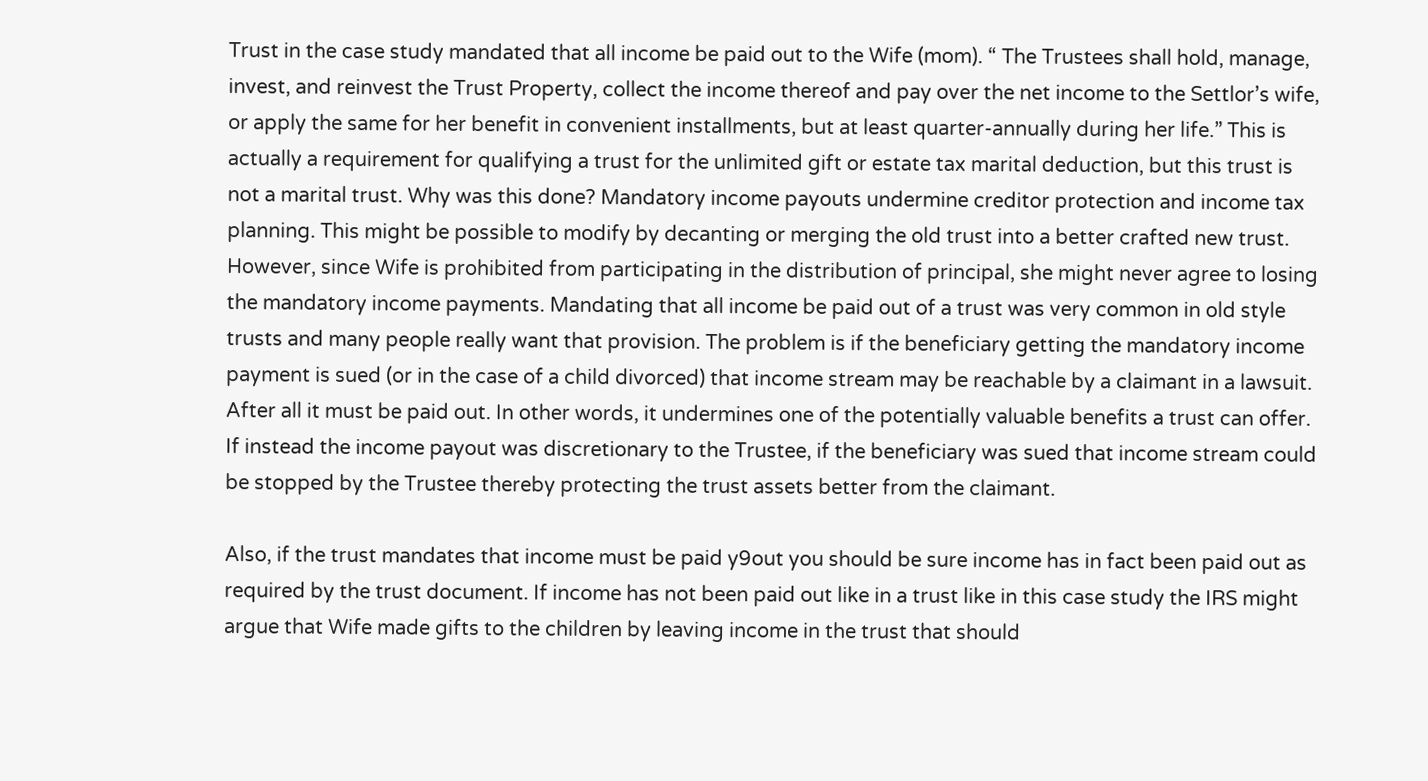Trust in the case study mandated that all income be paid out to the Wife (mom). “ The Trustees shall hold, manage, invest, and reinvest the Trust Property, collect the income thereof and pay over the net income to the Settlor’s wife, or apply the same for her benefit in convenient installments, but at least quarter-annually during her life.” This is actually a requirement for qualifying a trust for the unlimited gift or estate tax marital deduction, but this trust is not a marital trust. Why was this done? Mandatory income payouts undermine creditor protection and income tax planning. This might be possible to modify by decanting or merging the old trust into a better crafted new trust. However, since Wife is prohibited from participating in the distribution of principal, she might never agree to losing the mandatory income payments. Mandating that all income be paid out of a trust was very common in old style trusts and many people really want that provision. The problem is if the beneficiary getting the mandatory income payment is sued (or in the case of a child divorced) that income stream may be reachable by a claimant in a lawsuit. After all it must be paid out. In other words, it undermines one of the potentially valuable benefits a trust can offer. If instead the income payout was discretionary to the Trustee, if the beneficiary was sued that income stream could be stopped by the Trustee thereby protecting the trust assets better from the claimant.

Also, if the trust mandates that income must be paid y9out you should be sure income has in fact been paid out as required by the trust document. If income has not been paid out like in a trust like in this case study the IRS might argue that Wife made gifts to the children by leaving income in the trust that should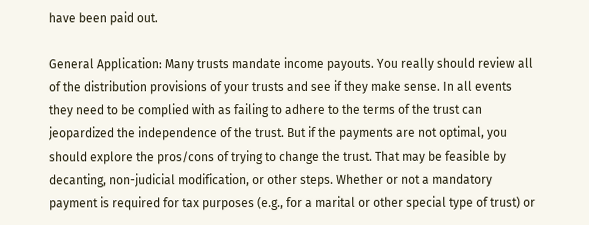have been paid out.

General Application: Many trusts mandate income payouts. You really should review all of the distribution provisions of your trusts and see if they make sense. In all events they need to be complied with as failing to adhere to the terms of the trust can jeopardized the independence of the trust. But if the payments are not optimal, you should explore the pros/cons of trying to change the trust. That may be feasible by decanting, non-judicial modification, or other steps. Whether or not a mandatory payment is required for tax purposes (e.g., for a marital or other special type of trust) or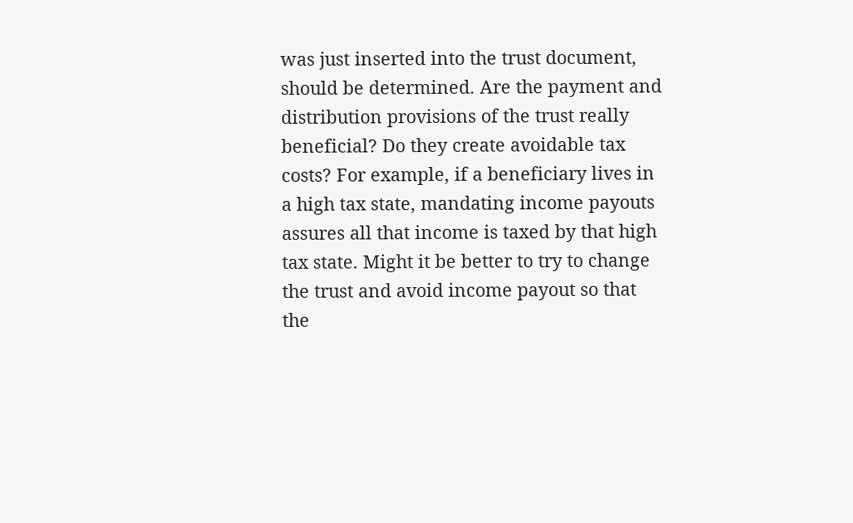was just inserted into the trust document, should be determined. Are the payment and distribution provisions of the trust really beneficial? Do they create avoidable tax costs? For example, if a beneficiary lives in a high tax state, mandating income payouts assures all that income is taxed by that high tax state. Might it be better to try to change the trust and avoid income payout so that the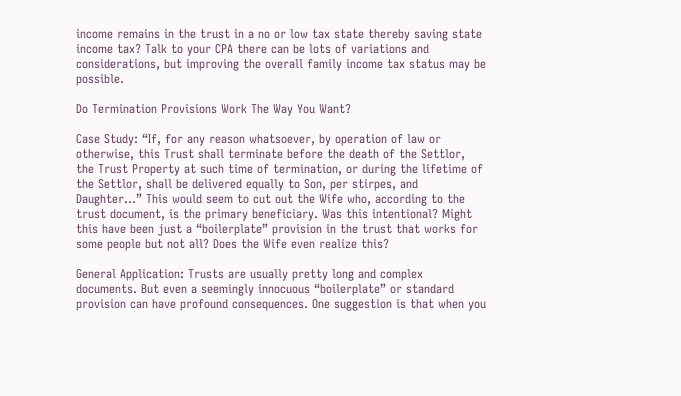income remains in the trust in a no or low tax state thereby saving state income tax? Talk to your CPA there can be lots of variations and considerations, but improving the overall family income tax status may be possible.

Do Termination Provisions Work The Way You Want?

Case Study: “If, for any reason whatsoever, by operation of law or otherwise, this Trust shall terminate before the death of the Settlor, the Trust Property at such time of termination, or during the lifetime of the Settlor, shall be delivered equally to Son, per stirpes, and Daughter…” This would seem to cut out the Wife who, according to the trust document, is the primary beneficiary. Was this intentional? Might this have been just a “boilerplate” provision in the trust that works for some people but not all? Does the Wife even realize this?

General Application: Trusts are usually pretty long and complex documents. But even a seemingly innocuous “boilerplate” or standard provision can have profound consequences. One suggestion is that when you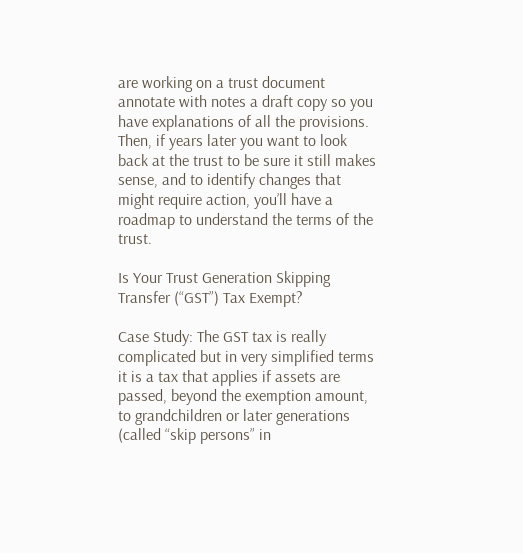are working on a trust document annotate with notes a draft copy so you have explanations of all the provisions. Then, if years later you want to look back at the trust to be sure it still makes sense, and to identify changes that might require action, you’ll have a roadmap to understand the terms of the trust.

Is Your Trust Generation Skipping Transfer (“GST”) Tax Exempt?

Case Study: The GST tax is really complicated but in very simplified terms it is a tax that applies if assets are passed, beyond the exemption amount, to grandchildren or later generations (called “skip persons” in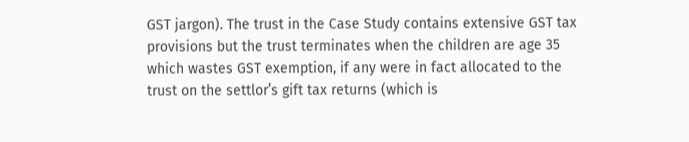GST jargon). The trust in the Case Study contains extensive GST tax provisions but the trust terminates when the children are age 35 which wastes GST exemption, if any were in fact allocated to the trust on the settlor’s gift tax returns (which is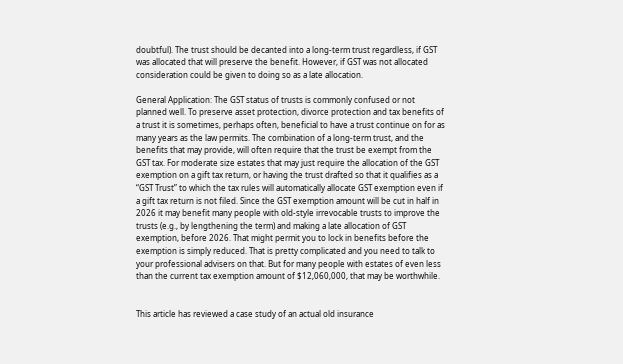doubtful). The trust should be decanted into a long-term trust regardless, if GST was allocated that will preserve the benefit. However, if GST was not allocated consideration could be given to doing so as a late allocation.

General Application: The GST status of trusts is commonly confused or not planned well. To preserve asset protection, divorce protection and tax benefits of a trust it is sometimes, perhaps often, beneficial to have a trust continue on for as many years as the law permits. The combination of a long-term trust, and the benefits that may provide, will often require that the trust be exempt from the GST tax. For moderate size estates that may just require the allocation of the GST exemption on a gift tax return, or having the trust drafted so that it qualifies as a “GST Trust” to which the tax rules will automatically allocate GST exemption even if a gift tax return is not filed. Since the GST exemption amount will be cut in half in 2026 it may benefit many people with old-style irrevocable trusts to improve the trusts (e.g., by lengthening the term) and making a late allocation of GST exemption, before 2026. That might permit you to lock in benefits before the exemption is simply reduced. That is pretty complicated and you need to talk to your professional advisers on that. But for many people with estates of even less than the current tax exemption amount of $12,060,000, that may be worthwhile.


This article has reviewed a case study of an actual old insurance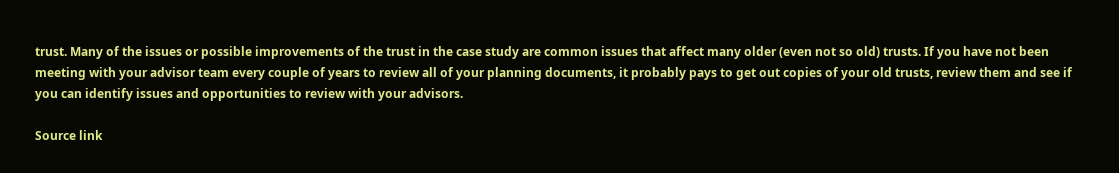trust. Many of the issues or possible improvements of the trust in the case study are common issues that affect many older (even not so old) trusts. If you have not been meeting with your advisor team every couple of years to review all of your planning documents, it probably pays to get out copies of your old trusts, review them and see if you can identify issues and opportunities to review with your advisors.

Source link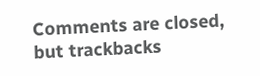Comments are closed, but trackbacks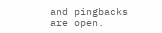and pingbacks are open.